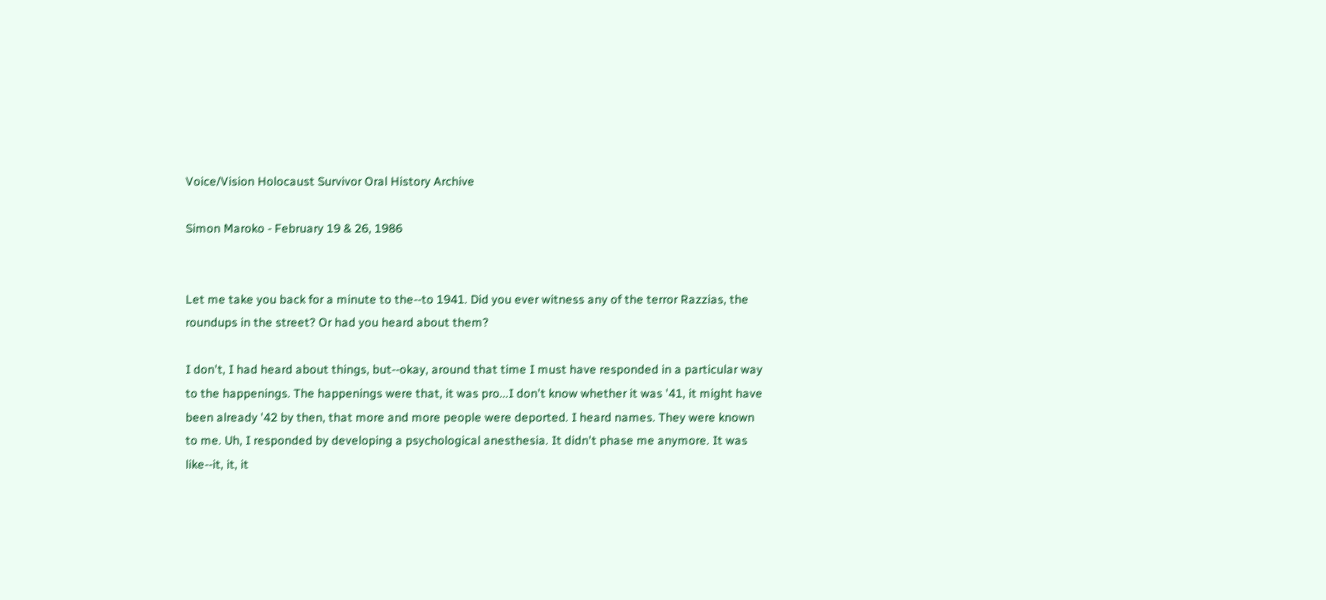Voice/Vision Holocaust Survivor Oral History Archive

Simon Maroko - February 19 & 26, 1986


Let me take you back for a minute to the--to 1941. Did you ever witness any of the terror Razzias, the roundups in the street? Or had you heard about them?

I don't, I had heard about things, but--okay, around that time I must have responded in a particular way to the happenings. The happenings were that, it was pro...I don't know whether it was '41, it might have been already '42 by then, that more and more people were deported. I heard names. They were known to me. Uh, I responded by developing a psychological anesthesia. It didn't phase me anymore. It was like--it, it, it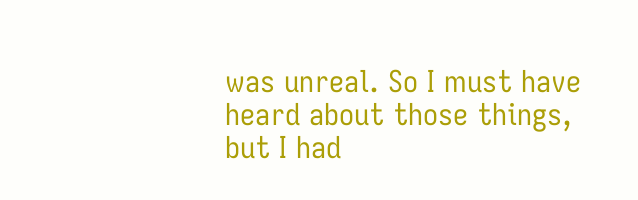was unreal. So I must have heard about those things, but I had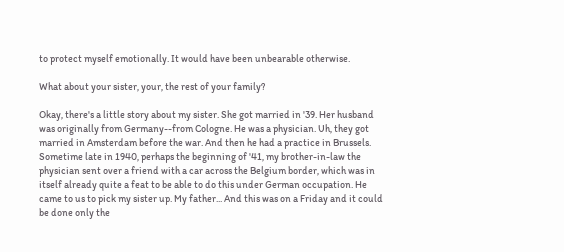to protect myself emotionally. It would have been unbearable otherwise.

What about your sister, your, the rest of your family?

Okay, there's a little story about my sister. She got married in '39. Her husband was originally from Germany--from Cologne. He was a physician. Uh, they got married in Amsterdam before the war. And then he had a practice in Brussels. Sometime late in 1940, perhaps the beginning of '41, my brother-in-law the physician sent over a friend with a car across the Belgium border, which was in itself already quite a feat to be able to do this under German occupation. He came to us to pick my sister up. My father... And this was on a Friday and it could be done only the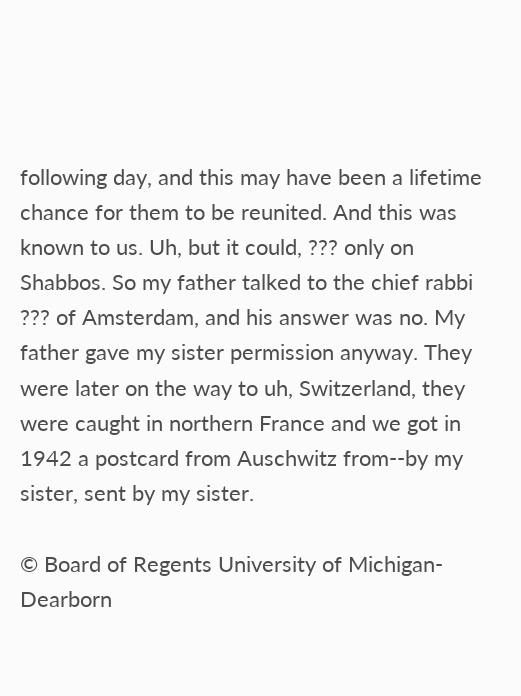following day, and this may have been a lifetime chance for them to be reunited. And this was known to us. Uh, but it could, ??? only on Shabbos. So my father talked to the chief rabbi ??? of Amsterdam, and his answer was no. My father gave my sister permission anyway. They were later on the way to uh, Switzerland, they were caught in northern France and we got in 1942 a postcard from Auschwitz from--by my sister, sent by my sister.

© Board of Regents University of Michigan-Dearborn